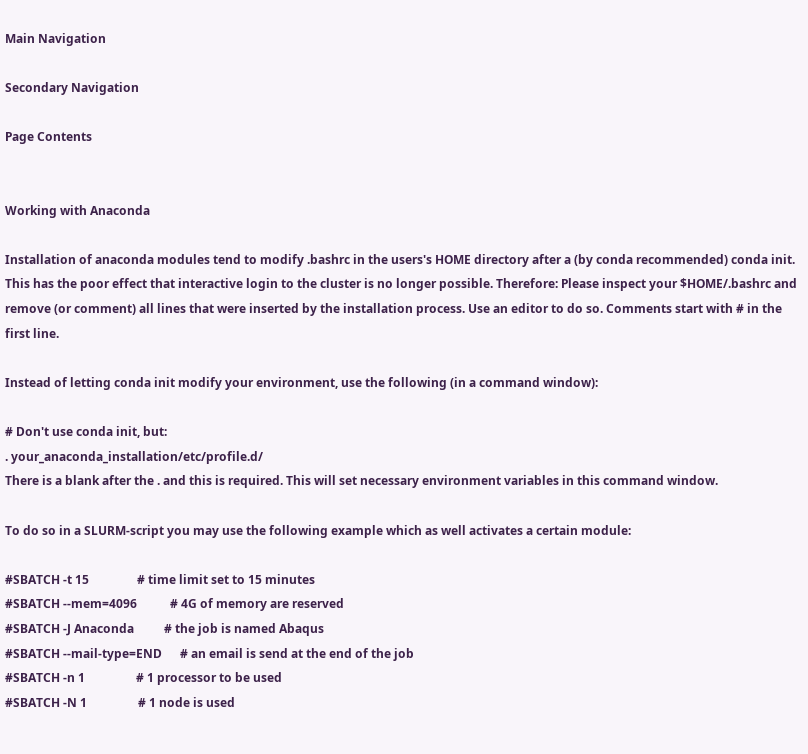Main Navigation

Secondary Navigation

Page Contents


Working with Anaconda

Installation of anaconda modules tend to modify .bashrc in the users's HOME directory after a (by conda recommended) conda init. This has the poor effect that interactive login to the cluster is no longer possible. Therefore: Please inspect your $HOME/.bashrc and remove (or comment) all lines that were inserted by the installation process. Use an editor to do so. Comments start with # in the first line.

Instead of letting conda init modify your environment, use the following (in a command window):

# Don't use conda init, but:
. your_anaconda_installation/etc/profile.d/
There is a blank after the . and this is required. This will set necessary environment variables in this command window.

To do so in a SLURM-script you may use the following example which as well activates a certain module:

#SBATCH -t 15                # time limit set to 15 minutes
#SBATCH --mem=4096           # 4G of memory are reserved
#SBATCH -J Anaconda          # the job is named Abaqus
#SBATCH --mail-type=END      # an email is send at the end of the job
#SBATCH -n 1                 # 1 processor to be used
#SBATCH -N 1                 # 1 node is used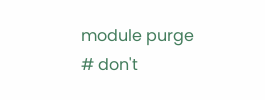module purge                # don't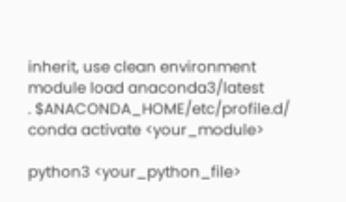inherit, use clean environment
module load anaconda3/latest
. $ANACONDA_HOME/etc/profile.d/
conda activate <your_module>

python3 <your_python_file>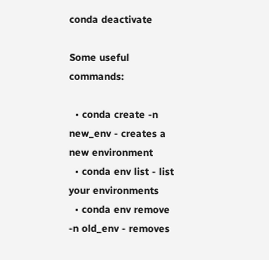conda deactivate

Some useful commands:

  • conda create -n new_env - creates a new environment
  • conda env list - list your environments
  • conda env remove -n old_env - removes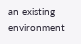an existing environment